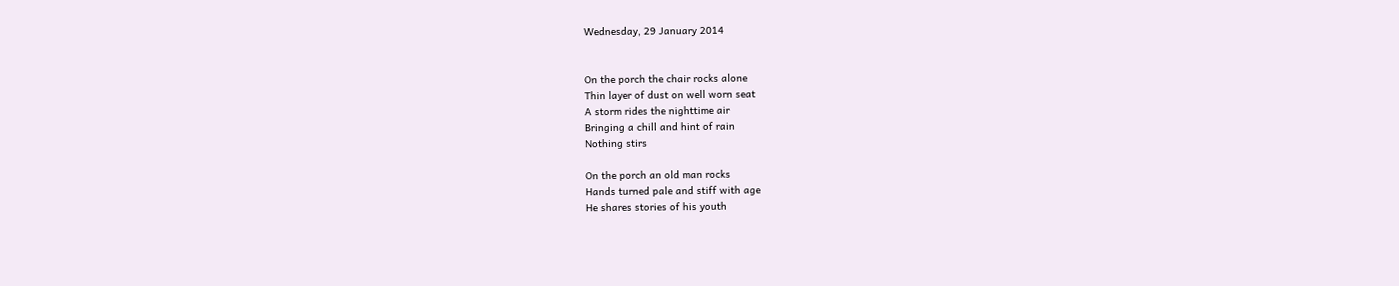Wednesday, 29 January 2014


On the porch the chair rocks alone
Thin layer of dust on well worn seat
A storm rides the nighttime air
Bringing a chill and hint of rain
Nothing stirs

On the porch an old man rocks
Hands turned pale and stiff with age
He shares stories of his youth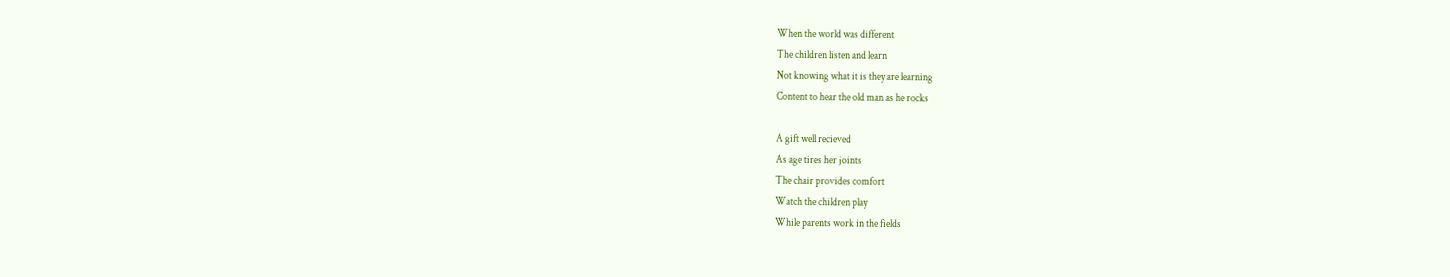When the world was different
The children listen and learn
Not knowing what it is they are learning
Content to hear the old man as he rocks

A gift well recieved
As age tires her joints
The chair provides comfort
Watch the children play
While parents work in the fields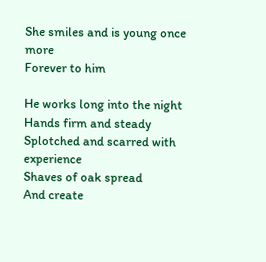She smiles and is young once more
Forever to him

He works long into the night
Hands firm and steady
Splotched and scarred with experience
Shaves of oak spread
And create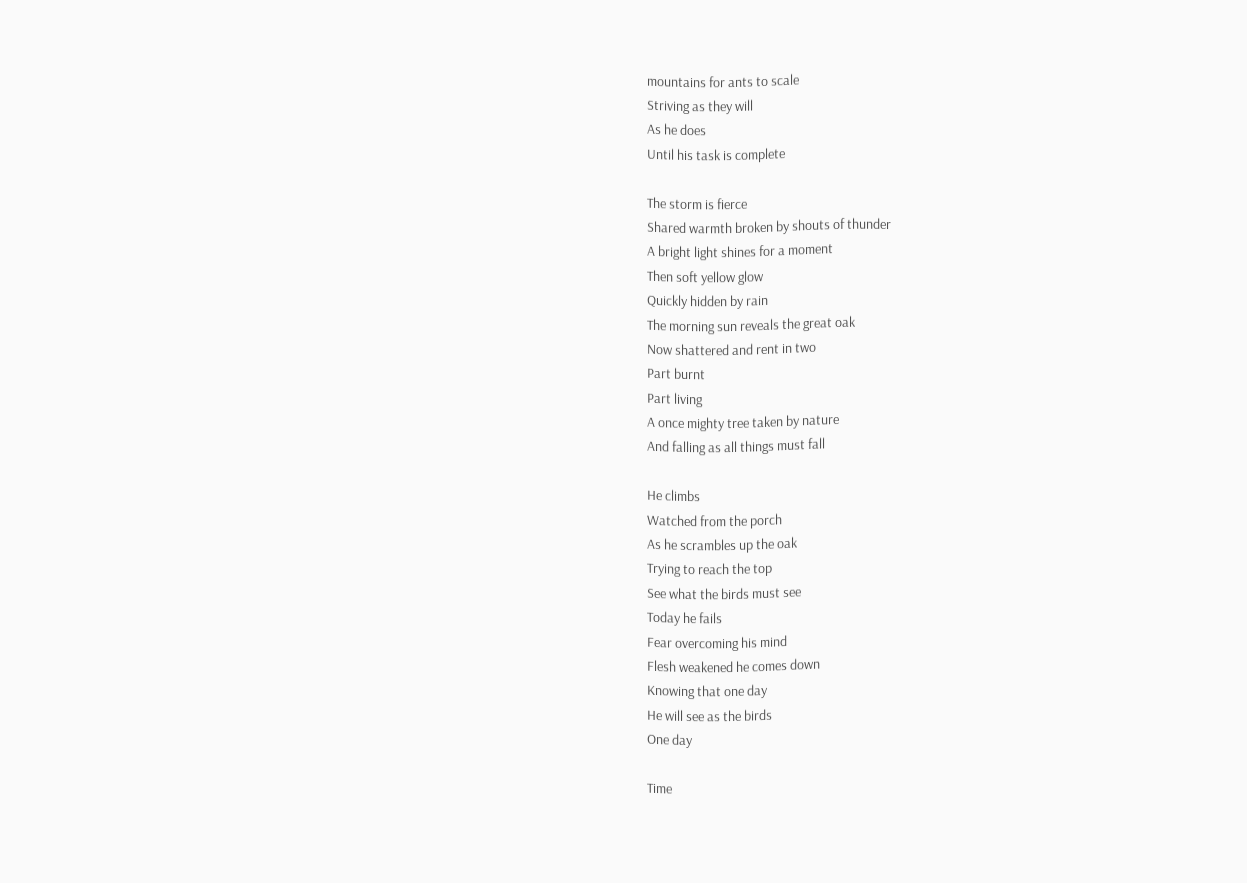mountains for ants to scale
Striving as they will
As he does
Until his task is complete

The storm is fierce
Shared warmth broken by shouts of thunder
A bright light shines for a moment
Then soft yellow glow
Quickly hidden by rain
The morning sun reveals the great oak
Now shattered and rent in two
Part burnt
Part living
A once mighty tree taken by nature
And falling as all things must fall

He climbs
Watched from the porch
As he scrambles up the oak
Trying to reach the top
See what the birds must see
Today he fails
Fear overcoming his mind
Flesh weakened he comes down
Knowing that one day
He will see as the birds
One day

Time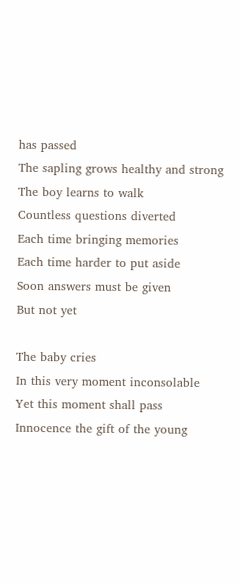has passed
The sapling grows healthy and strong
The boy learns to walk
Countless questions diverted
Each time bringing memories
Each time harder to put aside
Soon answers must be given
But not yet

The baby cries
In this very moment inconsolable
Yet this moment shall pass
Innocence the gift of the young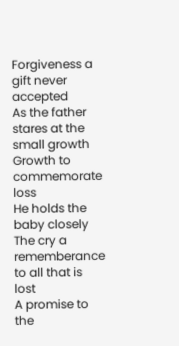Forgiveness a gift never accepted
As the father stares at the small growth
Growth to commemorate loss
He holds the baby closely
The cry a rememberance to all that is lost
A promise to the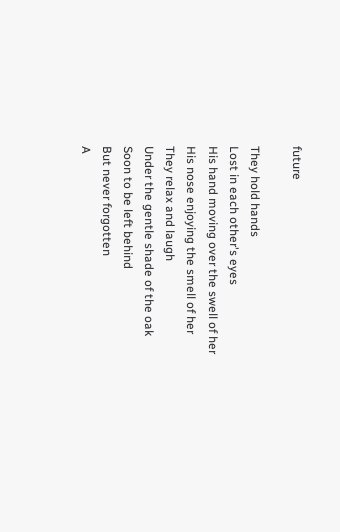future

They hold hands
Lost in each other's eyes
His hand moving over the swell of her
His nose enjoying the smell of her
They relax and laugh
Under the gentle shade of the oak
Soon to be left behind
But never forgotten
A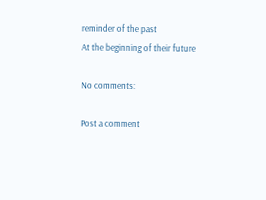reminder of the past
At the beginning of their future

No comments:

Post a comment